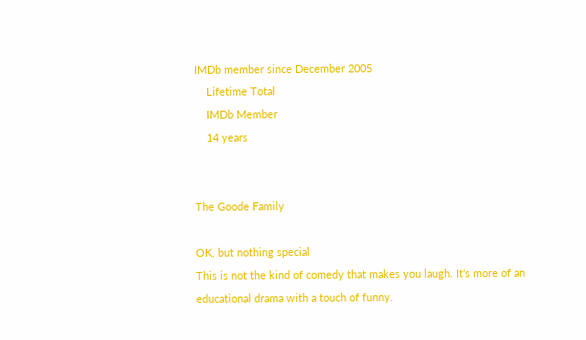IMDb member since December 2005
    Lifetime Total
    IMDb Member
    14 years


The Goode Family

OK, but nothing special
This is not the kind of comedy that makes you laugh. It's more of an educational drama with a touch of funny.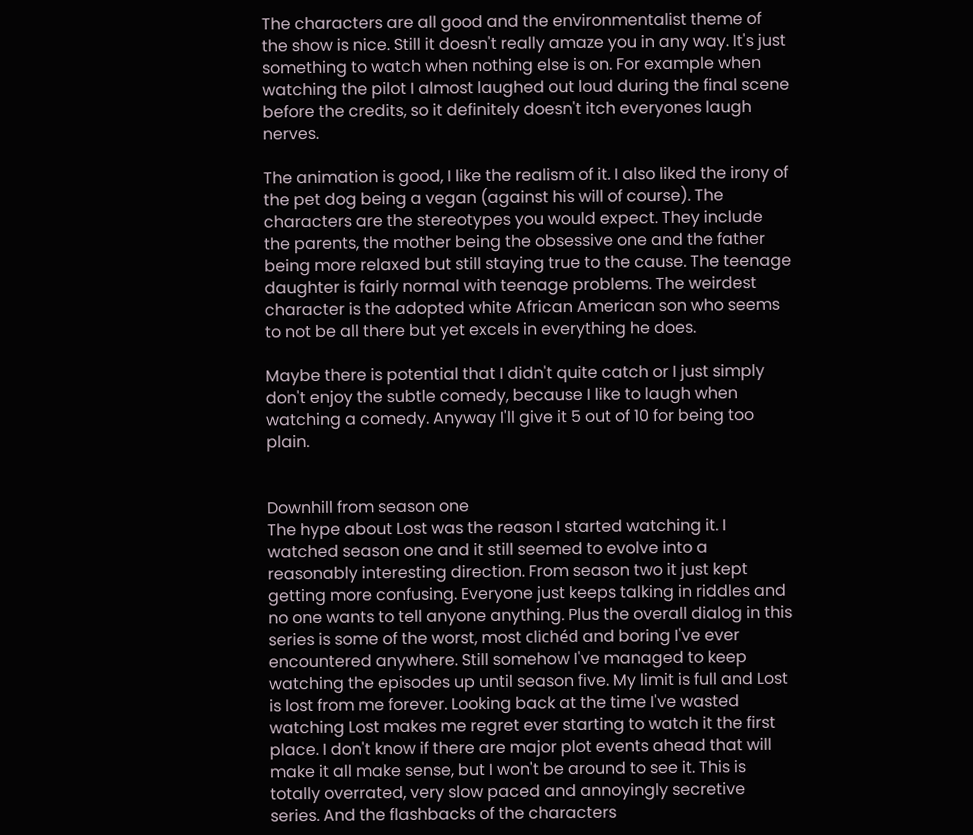The characters are all good and the environmentalist theme of the show is nice. Still it doesn't really amaze you in any way. It's just something to watch when nothing else is on. For example when watching the pilot I almost laughed out loud during the final scene before the credits, so it definitely doesn't itch everyones laugh nerves.

The animation is good, I like the realism of it. I also liked the irony of the pet dog being a vegan (against his will of course). The characters are the stereotypes you would expect. They include the parents, the mother being the obsessive one and the father being more relaxed but still staying true to the cause. The teenage daughter is fairly normal with teenage problems. The weirdest character is the adopted white African American son who seems to not be all there but yet excels in everything he does.

Maybe there is potential that I didn't quite catch or I just simply don't enjoy the subtle comedy, because I like to laugh when watching a comedy. Anyway I'll give it 5 out of 10 for being too plain.


Downhill from season one
The hype about Lost was the reason I started watching it. I watched season one and it still seemed to evolve into a reasonably interesting direction. From season two it just kept getting more confusing. Everyone just keeps talking in riddles and no one wants to tell anyone anything. Plus the overall dialog in this series is some of the worst, most clichéd and boring I've ever encountered anywhere. Still somehow I've managed to keep watching the episodes up until season five. My limit is full and Lost is lost from me forever. Looking back at the time I've wasted watching Lost makes me regret ever starting to watch it the first place. I don't know if there are major plot events ahead that will make it all make sense, but I won't be around to see it. This is totally overrated, very slow paced and annoyingly secretive series. And the flashbacks of the characters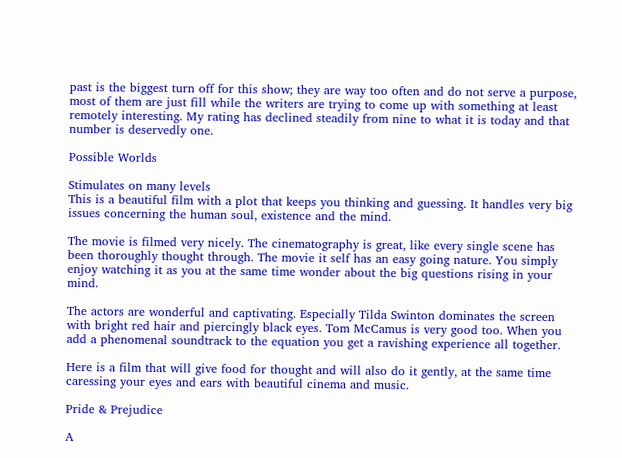past is the biggest turn off for this show; they are way too often and do not serve a purpose, most of them are just fill while the writers are trying to come up with something at least remotely interesting. My rating has declined steadily from nine to what it is today and that number is deservedly one.

Possible Worlds

Stimulates on many levels
This is a beautiful film with a plot that keeps you thinking and guessing. It handles very big issues concerning the human soul, existence and the mind.

The movie is filmed very nicely. The cinematography is great, like every single scene has been thoroughly thought through. The movie it self has an easy going nature. You simply enjoy watching it as you at the same time wonder about the big questions rising in your mind.

The actors are wonderful and captivating. Especially Tilda Swinton dominates the screen with bright red hair and piercingly black eyes. Tom McCamus is very good too. When you add a phenomenal soundtrack to the equation you get a ravishing experience all together.

Here is a film that will give food for thought and will also do it gently, at the same time caressing your eyes and ears with beautiful cinema and music.

Pride & Prejudice

A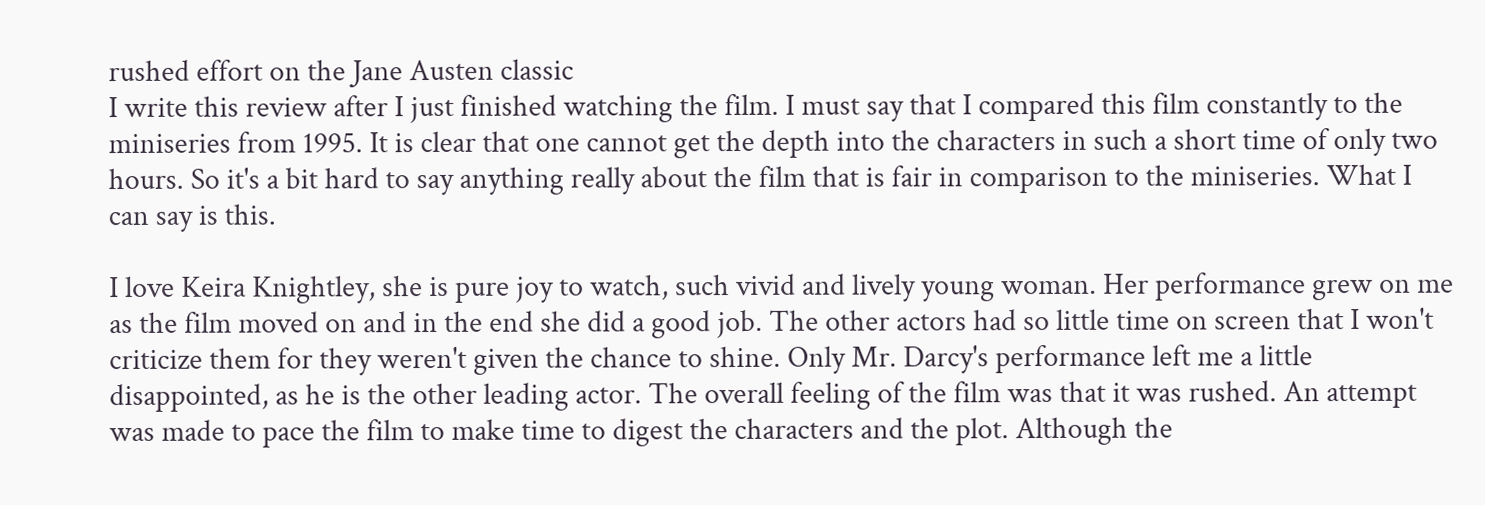rushed effort on the Jane Austen classic
I write this review after I just finished watching the film. I must say that I compared this film constantly to the miniseries from 1995. It is clear that one cannot get the depth into the characters in such a short time of only two hours. So it's a bit hard to say anything really about the film that is fair in comparison to the miniseries. What I can say is this.

I love Keira Knightley, she is pure joy to watch, such vivid and lively young woman. Her performance grew on me as the film moved on and in the end she did a good job. The other actors had so little time on screen that I won't criticize them for they weren't given the chance to shine. Only Mr. Darcy's performance left me a little disappointed, as he is the other leading actor. The overall feeling of the film was that it was rushed. An attempt was made to pace the film to make time to digest the characters and the plot. Although the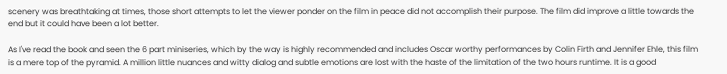scenery was breathtaking at times, those short attempts to let the viewer ponder on the film in peace did not accomplish their purpose. The film did improve a little towards the end but it could have been a lot better.

As I've read the book and seen the 6 part miniseries, which by the way is highly recommended and includes Oscar worthy performances by Colin Firth and Jennifer Ehle, this film is a mere top of the pyramid. A million little nuances and witty dialog and subtle emotions are lost with the haste of the limitation of the two hours runtime. It is a good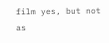film yes, but not as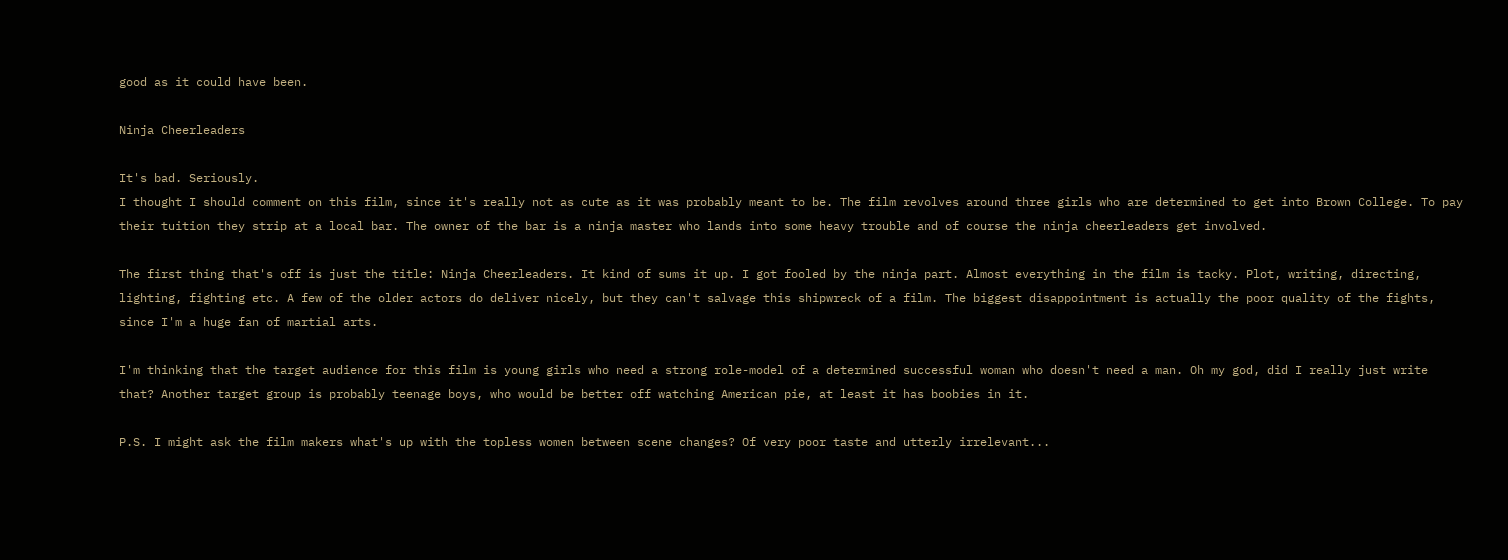good as it could have been.

Ninja Cheerleaders

It's bad. Seriously.
I thought I should comment on this film, since it's really not as cute as it was probably meant to be. The film revolves around three girls who are determined to get into Brown College. To pay their tuition they strip at a local bar. The owner of the bar is a ninja master who lands into some heavy trouble and of course the ninja cheerleaders get involved.

The first thing that's off is just the title: Ninja Cheerleaders. It kind of sums it up. I got fooled by the ninja part. Almost everything in the film is tacky. Plot, writing, directing, lighting, fighting etc. A few of the older actors do deliver nicely, but they can't salvage this shipwreck of a film. The biggest disappointment is actually the poor quality of the fights, since I'm a huge fan of martial arts.

I'm thinking that the target audience for this film is young girls who need a strong role-model of a determined successful woman who doesn't need a man. Oh my god, did I really just write that? Another target group is probably teenage boys, who would be better off watching American pie, at least it has boobies in it.

P.S. I might ask the film makers what's up with the topless women between scene changes? Of very poor taste and utterly irrelevant...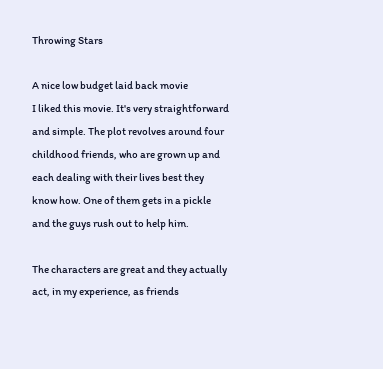Throwing Stars

A nice low budget laid back movie
I liked this movie. It's very straightforward and simple. The plot revolves around four childhood friends, who are grown up and each dealing with their lives best they know how. One of them gets in a pickle and the guys rush out to help him.

The characters are great and they actually act, in my experience, as friends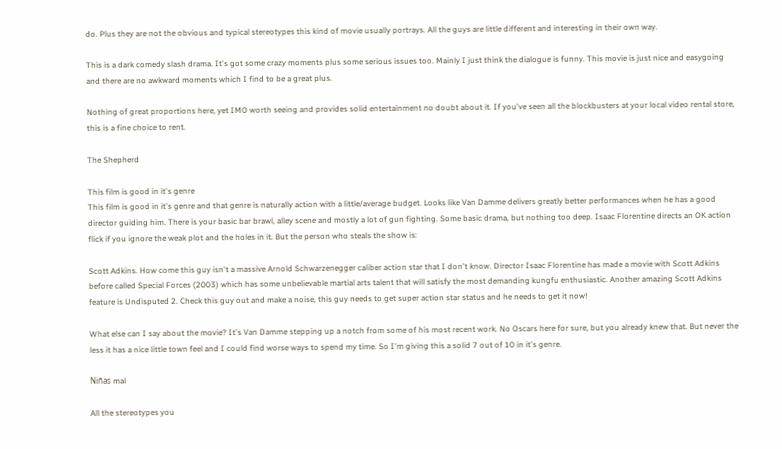do. Plus they are not the obvious and typical stereotypes this kind of movie usually portrays. All the guys are little different and interesting in their own way.

This is a dark comedy slash drama. It's got some crazy moments plus some serious issues too. Mainly I just think the dialogue is funny. This movie is just nice and easygoing and there are no awkward moments which I find to be a great plus.

Nothing of great proportions here, yet IMO worth seeing and provides solid entertainment no doubt about it. If you've seen all the blockbusters at your local video rental store, this is a fine choice to rent.

The Shepherd

This film is good in it's genre
This film is good in it's genre and that genre is naturally action with a little/average budget. Looks like Van Damme delivers greatly better performances when he has a good director guiding him. There is your basic bar brawl, alley scene and mostly a lot of gun fighting. Some basic drama, but nothing too deep. Isaac Florentine directs an OK action flick if you ignore the weak plot and the holes in it. But the person who steals the show is:

Scott Adkins. How come this guy isn't a massive Arnold Schwarzenegger caliber action star that I don't know. Director Isaac Florentine has made a movie with Scott Adkins before called Special Forces (2003) which has some unbelievable martial arts talent that will satisfy the most demanding kungfu enthusiastic. Another amazing Scott Adkins feature is Undisputed 2. Check this guy out and make a noise, this guy needs to get super action star status and he needs to get it now!

What else can I say about the movie? It's Van Damme stepping up a notch from some of his most recent work. No Oscars here for sure, but you already knew that. But never the less it has a nice little town feel and I could find worse ways to spend my time. So I'm giving this a solid 7 out of 10 in it's genre.

Niñas mal

All the stereotypes you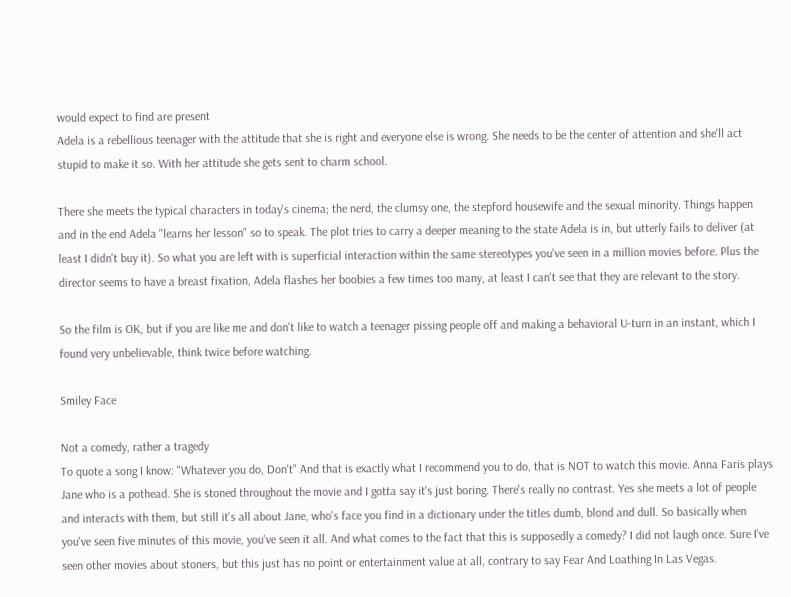would expect to find are present
Adela is a rebellious teenager with the attitude that she is right and everyone else is wrong. She needs to be the center of attention and she'll act stupid to make it so. With her attitude she gets sent to charm school.

There she meets the typical characters in today's cinema; the nerd, the clumsy one, the stepford housewife and the sexual minority. Things happen and in the end Adela "learns her lesson" so to speak. The plot tries to carry a deeper meaning to the state Adela is in, but utterly fails to deliver (at least I didn't buy it). So what you are left with is superficial interaction within the same stereotypes you've seen in a million movies before. Plus the director seems to have a breast fixation, Adela flashes her boobies a few times too many, at least I can't see that they are relevant to the story.

So the film is OK, but if you are like me and don't like to watch a teenager pissing people off and making a behavioral U-turn in an instant, which I found very unbelievable, think twice before watching.

Smiley Face

Not a comedy, rather a tragedy
To quote a song I know: "Whatever you do, Don't" And that is exactly what I recommend you to do, that is NOT to watch this movie. Anna Faris plays Jane who is a pothead. She is stoned throughout the movie and I gotta say it's just boring. There's really no contrast. Yes she meets a lot of people and interacts with them, but still it's all about Jane, who's face you find in a dictionary under the titles dumb, blond and dull. So basically when you've seen five minutes of this movie, you've seen it all. And what comes to the fact that this is supposedly a comedy? I did not laugh once. Sure I've seen other movies about stoners, but this just has no point or entertainment value at all, contrary to say Fear And Loathing In Las Vegas.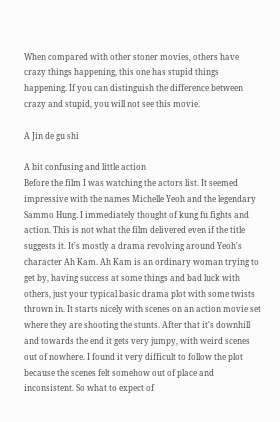When compared with other stoner movies, others have crazy things happening, this one has stupid things happening. If you can distinguish the difference between crazy and stupid, you will not see this movie.

A Jin de gu shi

A bit confusing and little action
Before the film I was watching the actors list. It seemed impressive with the names Michelle Yeoh and the legendary Sammo Hung. I immediately thought of kung fu fights and action. This is not what the film delivered even if the title suggests it. It's mostly a drama revolving around Yeoh's character Ah Kam. Ah Kam is an ordinary woman trying to get by, having success at some things and bad luck with others, just your typical basic drama plot with some twists thrown in. It starts nicely with scenes on an action movie set where they are shooting the stunts. After that it's downhill and towards the end it gets very jumpy, with weird scenes out of nowhere. I found it very difficult to follow the plot because the scenes felt somehow out of place and inconsistent. So what to expect of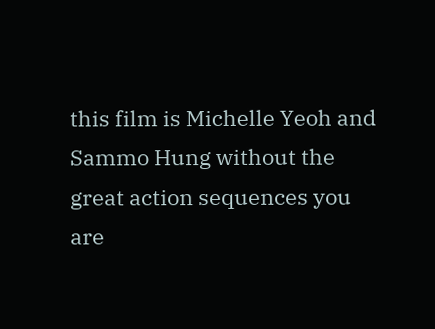this film is Michelle Yeoh and Sammo Hung without the great action sequences you are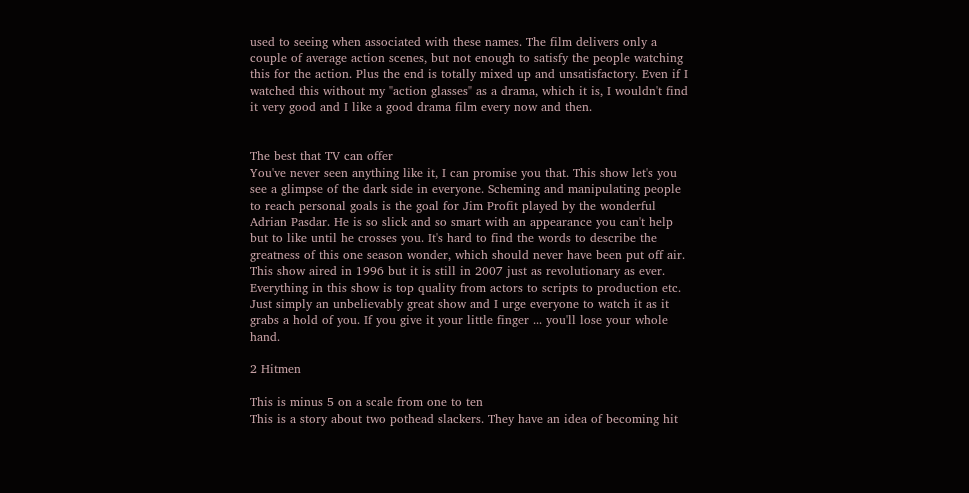used to seeing when associated with these names. The film delivers only a couple of average action scenes, but not enough to satisfy the people watching this for the action. Plus the end is totally mixed up and unsatisfactory. Even if I watched this without my "action glasses" as a drama, which it is, I wouldn't find it very good and I like a good drama film every now and then.


The best that TV can offer
You've never seen anything like it, I can promise you that. This show let's you see a glimpse of the dark side in everyone. Scheming and manipulating people to reach personal goals is the goal for Jim Profit played by the wonderful Adrian Pasdar. He is so slick and so smart with an appearance you can't help but to like until he crosses you. It's hard to find the words to describe the greatness of this one season wonder, which should never have been put off air. This show aired in 1996 but it is still in 2007 just as revolutionary as ever. Everything in this show is top quality from actors to scripts to production etc. Just simply an unbelievably great show and I urge everyone to watch it as it grabs a hold of you. If you give it your little finger ... you'll lose your whole hand.

2 Hitmen

This is minus 5 on a scale from one to ten
This is a story about two pothead slackers. They have an idea of becoming hit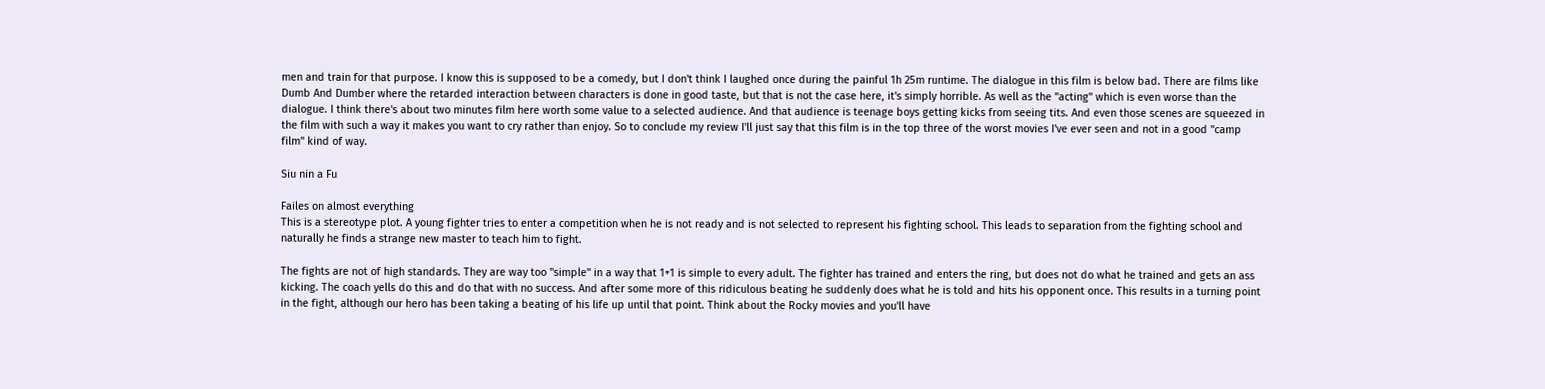men and train for that purpose. I know this is supposed to be a comedy, but I don't think I laughed once during the painful 1h 25m runtime. The dialogue in this film is below bad. There are films like Dumb And Dumber where the retarded interaction between characters is done in good taste, but that is not the case here, it's simply horrible. As well as the "acting" which is even worse than the dialogue. I think there's about two minutes film here worth some value to a selected audience. And that audience is teenage boys getting kicks from seeing tits. And even those scenes are squeezed in the film with such a way it makes you want to cry rather than enjoy. So to conclude my review I'll just say that this film is in the top three of the worst movies I've ever seen and not in a good "camp film" kind of way.

Siu nin a Fu

Failes on almost everything
This is a stereotype plot. A young fighter tries to enter a competition when he is not ready and is not selected to represent his fighting school. This leads to separation from the fighting school and naturally he finds a strange new master to teach him to fight.

The fights are not of high standards. They are way too "simple" in a way that 1+1 is simple to every adult. The fighter has trained and enters the ring, but does not do what he trained and gets an ass kicking. The coach yells do this and do that with no success. And after some more of this ridiculous beating he suddenly does what he is told and hits his opponent once. This results in a turning point in the fight, although our hero has been taking a beating of his life up until that point. Think about the Rocky movies and you'll have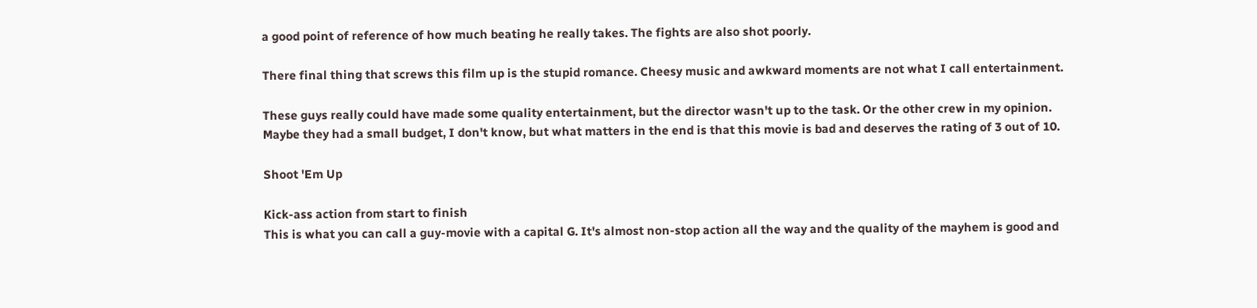a good point of reference of how much beating he really takes. The fights are also shot poorly.

There final thing that screws this film up is the stupid romance. Cheesy music and awkward moments are not what I call entertainment.

These guys really could have made some quality entertainment, but the director wasn't up to the task. Or the other crew in my opinion. Maybe they had a small budget, I don't know, but what matters in the end is that this movie is bad and deserves the rating of 3 out of 10.

Shoot 'Em Up

Kick-ass action from start to finish
This is what you can call a guy-movie with a capital G. It's almost non-stop action all the way and the quality of the mayhem is good and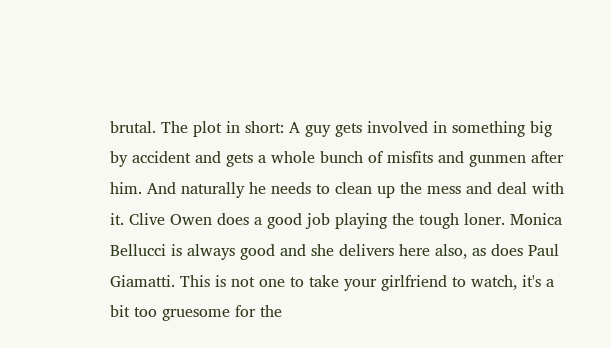brutal. The plot in short: A guy gets involved in something big by accident and gets a whole bunch of misfits and gunmen after him. And naturally he needs to clean up the mess and deal with it. Clive Owen does a good job playing the tough loner. Monica Bellucci is always good and she delivers here also, as does Paul Giamatti. This is not one to take your girlfriend to watch, it's a bit too gruesome for the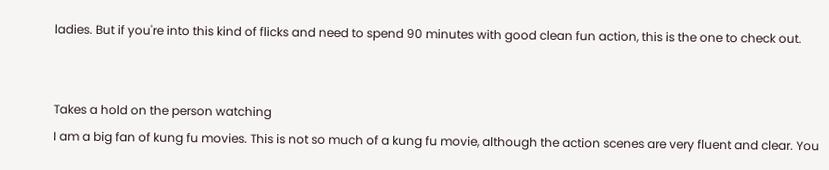ladies. But if you're into this kind of flicks and need to spend 90 minutes with good clean fun action, this is the one to check out.


Takes a hold on the person watching
I am a big fan of kung fu movies. This is not so much of a kung fu movie, although the action scenes are very fluent and clear. You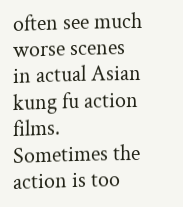often see much worse scenes in actual Asian kung fu action films. Sometimes the action is too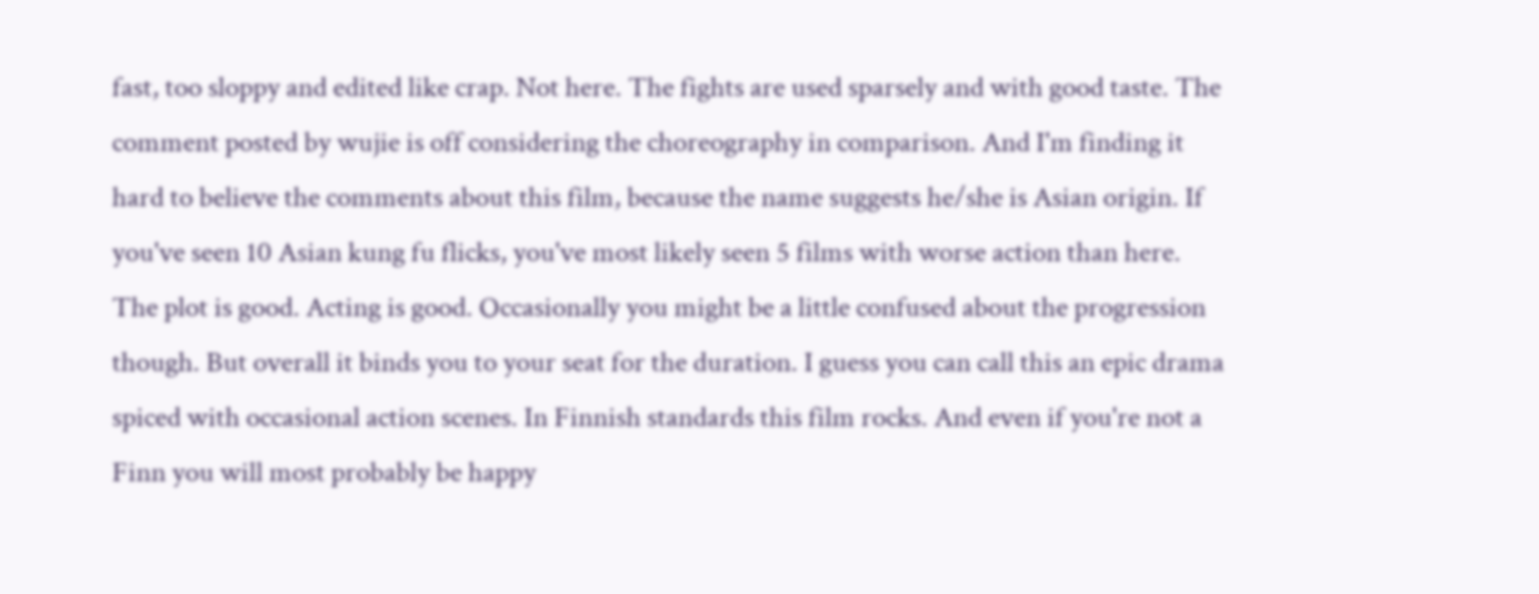fast, too sloppy and edited like crap. Not here. The fights are used sparsely and with good taste. The comment posted by wujie is off considering the choreography in comparison. And I'm finding it hard to believe the comments about this film, because the name suggests he/she is Asian origin. If you've seen 10 Asian kung fu flicks, you've most likely seen 5 films with worse action than here. The plot is good. Acting is good. Occasionally you might be a little confused about the progression though. But overall it binds you to your seat for the duration. I guess you can call this an epic drama spiced with occasional action scenes. In Finnish standards this film rocks. And even if you're not a Finn you will most probably be happy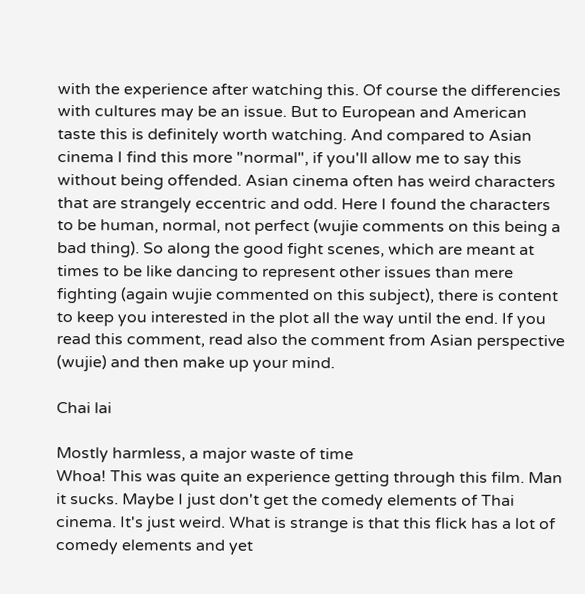with the experience after watching this. Of course the differencies with cultures may be an issue. But to European and American taste this is definitely worth watching. And compared to Asian cinema I find this more "normal", if you'll allow me to say this without being offended. Asian cinema often has weird characters that are strangely eccentric and odd. Here I found the characters to be human, normal, not perfect (wujie comments on this being a bad thing). So along the good fight scenes, which are meant at times to be like dancing to represent other issues than mere fighting (again wujie commented on this subject), there is content to keep you interested in the plot all the way until the end. If you read this comment, read also the comment from Asian perspective (wujie) and then make up your mind.

Chai lai

Mostly harmless, a major waste of time
Whoa! This was quite an experience getting through this film. Man it sucks. Maybe I just don't get the comedy elements of Thai cinema. It's just weird. What is strange is that this flick has a lot of comedy elements and yet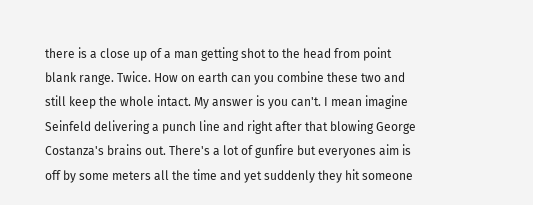there is a close up of a man getting shot to the head from point blank range. Twice. How on earth can you combine these two and still keep the whole intact. My answer is you can't. I mean imagine Seinfeld delivering a punch line and right after that blowing George Costanza's brains out. There's a lot of gunfire but everyones aim is off by some meters all the time and yet suddenly they hit someone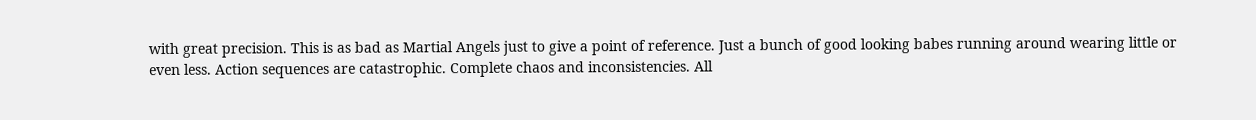with great precision. This is as bad as Martial Angels just to give a point of reference. Just a bunch of good looking babes running around wearing little or even less. Action sequences are catastrophic. Complete chaos and inconsistencies. All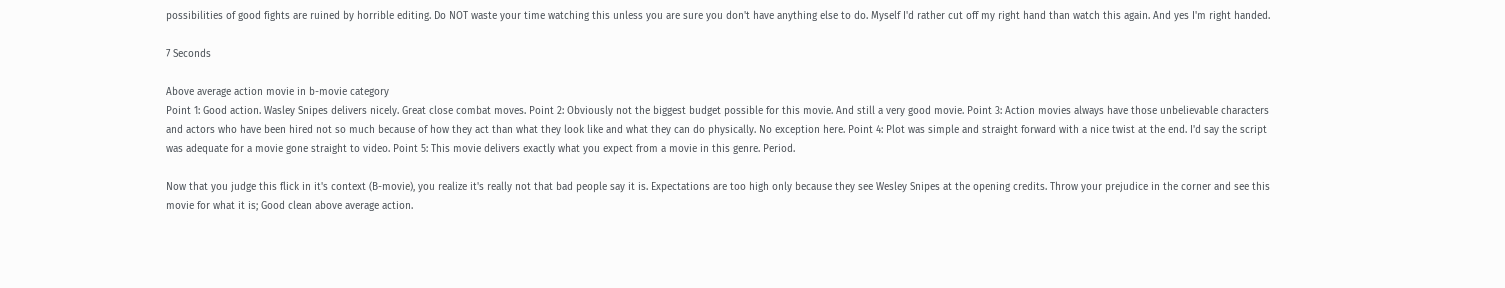possibilities of good fights are ruined by horrible editing. Do NOT waste your time watching this unless you are sure you don't have anything else to do. Myself I'd rather cut off my right hand than watch this again. And yes I'm right handed.

7 Seconds

Above average action movie in b-movie category
Point 1: Good action. Wasley Snipes delivers nicely. Great close combat moves. Point 2: Obviously not the biggest budget possible for this movie. And still a very good movie. Point 3: Action movies always have those unbelievable characters and actors who have been hired not so much because of how they act than what they look like and what they can do physically. No exception here. Point 4: Plot was simple and straight forward with a nice twist at the end. I'd say the script was adequate for a movie gone straight to video. Point 5: This movie delivers exactly what you expect from a movie in this genre. Period.

Now that you judge this flick in it's context (B-movie), you realize it's really not that bad people say it is. Expectations are too high only because they see Wesley Snipes at the opening credits. Throw your prejudice in the corner and see this movie for what it is; Good clean above average action.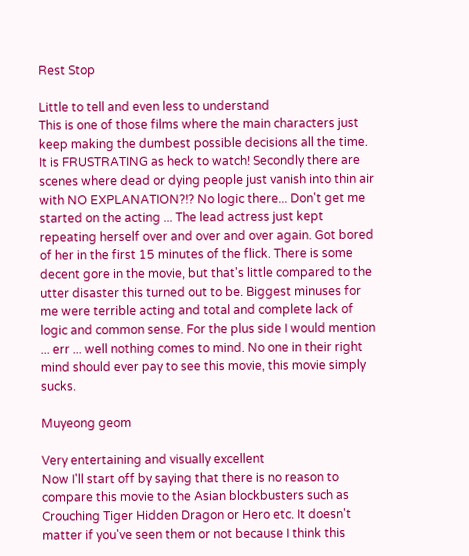Rest Stop

Little to tell and even less to understand
This is one of those films where the main characters just keep making the dumbest possible decisions all the time. It is FRUSTRATING as heck to watch! Secondly there are scenes where dead or dying people just vanish into thin air with NO EXPLANATION?!? No logic there... Don't get me started on the acting ... The lead actress just kept repeating herself over and over and over again. Got bored of her in the first 15 minutes of the flick. There is some decent gore in the movie, but that's little compared to the utter disaster this turned out to be. Biggest minuses for me were terrible acting and total and complete lack of logic and common sense. For the plus side I would mention ... err ... well nothing comes to mind. No one in their right mind should ever pay to see this movie, this movie simply sucks.

Muyeong geom

Very entertaining and visually excellent
Now I'll start off by saying that there is no reason to compare this movie to the Asian blockbusters such as Crouching Tiger Hidden Dragon or Hero etc. It doesn't matter if you've seen them or not because I think this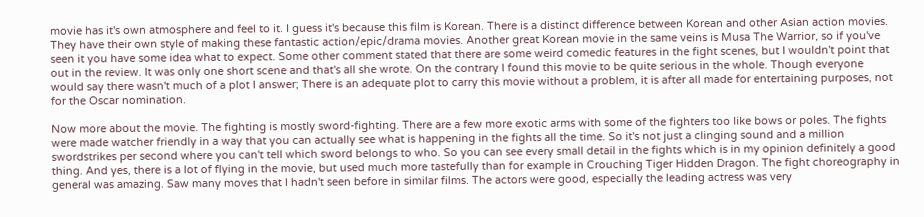movie has it's own atmosphere and feel to it. I guess it's because this film is Korean. There is a distinct difference between Korean and other Asian action movies. They have their own style of making these fantastic action/epic/drama movies. Another great Korean movie in the same veins is Musa The Warrior, so if you've seen it you have some idea what to expect. Some other comment stated that there are some weird comedic features in the fight scenes, but I wouldn't point that out in the review. It was only one short scene and that's all she wrote. On the contrary I found this movie to be quite serious in the whole. Though everyone would say there wasn't much of a plot I answer; There is an adequate plot to carry this movie without a problem, it is after all made for entertaining purposes, not for the Oscar nomination.

Now more about the movie. The fighting is mostly sword-fighting. There are a few more exotic arms with some of the fighters too like bows or poles. The fights were made watcher friendly in a way that you can actually see what is happening in the fights all the time. So it's not just a clinging sound and a million swordstrikes per second where you can't tell which sword belongs to who. So you can see every small detail in the fights which is in my opinion definitely a good thing. And yes, there is a lot of flying in the movie, but used much more tastefully than for example in Crouching Tiger Hidden Dragon. The fight choreography in general was amazing. Saw many moves that I hadn't seen before in similar films. The actors were good, especially the leading actress was very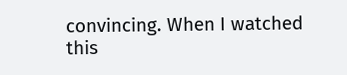convincing. When I watched this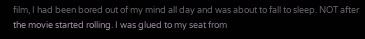film, I had been bored out of my mind all day and was about to fall to sleep. NOT after the movie started rolling. I was glued to my seat from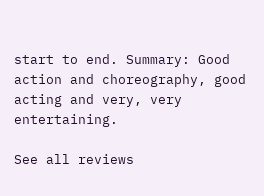start to end. Summary: Good action and choreography, good acting and very, very entertaining.

See all reviews